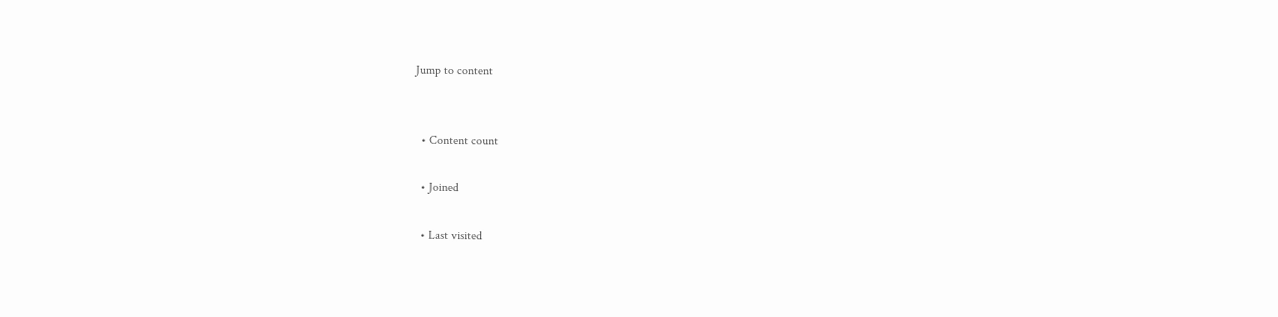Jump to content


  • Content count

  • Joined

  • Last visited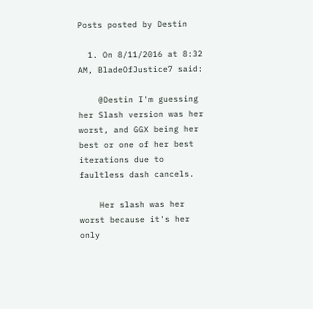Posts posted by Destin

  1. On 8/11/2016 at 8:32 AM, BladeOfJustice7 said:

    @Destin I'm guessing her Slash version was her worst, and GGX being her best or one of her best iterations due to faultless dash cancels.

    Her slash was her worst because it's her only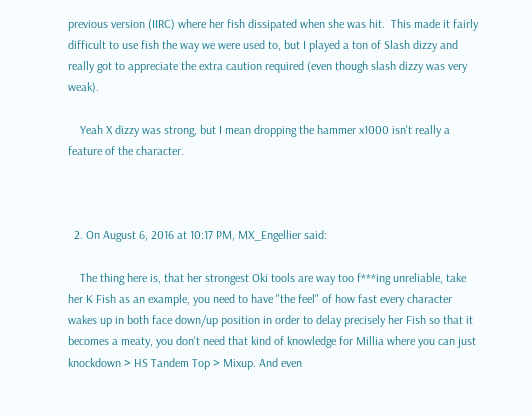previous version (IIRC) where her fish dissipated when she was hit.  This made it fairly difficult to use fish the way we were used to, but I played a ton of Slash dizzy and really got to appreciate the extra caution required (even though slash dizzy was very weak).

    Yeah X dizzy was strong, but I mean dropping the hammer x1000 isn't really a feature of the character.



  2. On August 6, 2016 at 10:17 PM, MX_Engellier said:

    The thing here is, that her strongest Oki tools are way too f***ing unreliable, take her K Fish as an example, you need to have "the feel" of how fast every character wakes up in both face down/up position in order to delay precisely her Fish so that it becomes a meaty, you don't need that kind of knowledge for Millia where you can just knockdown > HS Tandem Top > Mixup. And even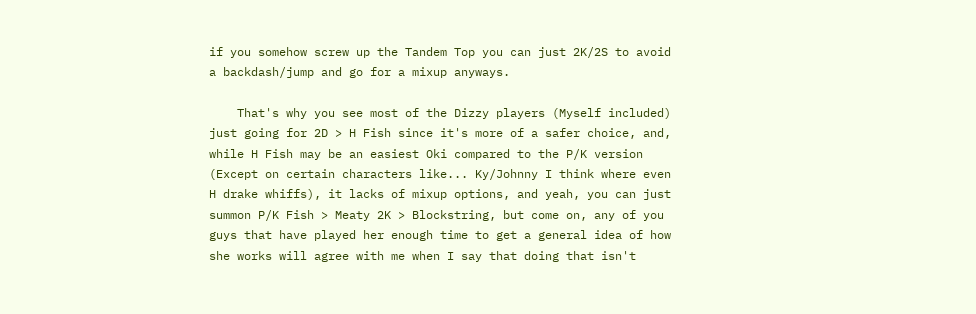if you somehow screw up the Tandem Top you can just 2K/2S to avoid a backdash/jump and go for a mixup anyways.

    That's why you see most of the Dizzy players (Myself included) just going for 2D > H Fish since it's more of a safer choice, and, while H Fish may be an easiest Oki compared to the P/K version (Except on certain characters like... Ky/Johnny I think where even H drake whiffs), it lacks of mixup options, and yeah, you can just summon P/K Fish > Meaty 2K > Blockstring, but come on, any of you guys that have played her enough time to get a general idea of how she works will agree with me when I say that doing that isn't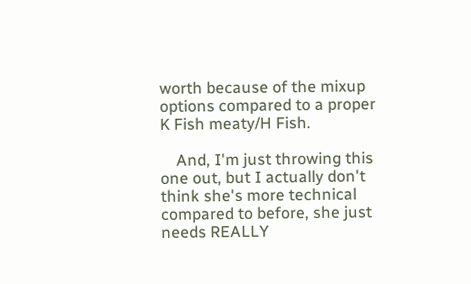worth because of the mixup options compared to a proper K Fish meaty/H Fish.

    And, I'm just throwing this one out, but I actually don't think she's more technical compared to before, she just needs REALLY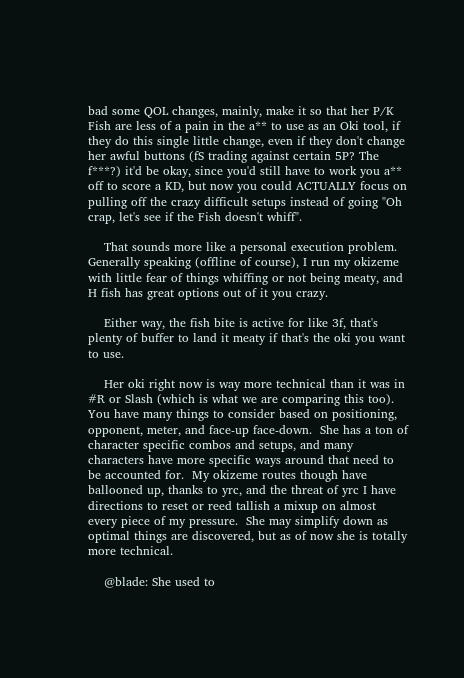bad some QOL changes, mainly, make it so that her P/K Fish are less of a pain in the a** to use as an Oki tool, if they do this single little change, even if they don't change her awful buttons (fS trading against certain 5P? The f***?) it'd be okay, since you'd still have to work you a** off to score a KD, but now you could ACTUALLY focus on pulling off the crazy difficult setups instead of going "Oh crap, let's see if the Fish doesn't whiff".

    That sounds more like a personal execution problem.  Generally speaking (offline of course), I run my okizeme with little fear of things whiffing or not being meaty, and H fish has great options out of it you crazy.

    Either way, the fish bite is active for like 3f, that's plenty of buffer to land it meaty if that's the oki you want to use.

    Her oki right now is way more technical than it was in #R or Slash (which is what we are comparing this too).  You have many things to consider based on positioning, opponent, meter, and face-up face-down.  She has a ton of character specific combos and setups, and many characters have more specific ways around that need to be accounted for.  My okizeme routes though have ballooned up, thanks to yrc, and the threat of yrc I have directions to reset or reed tallish a mixup on almost every piece of my pressure.  She may simplify down as optimal things are discovered, but as of now she is totally more technical.

    @blade: She used to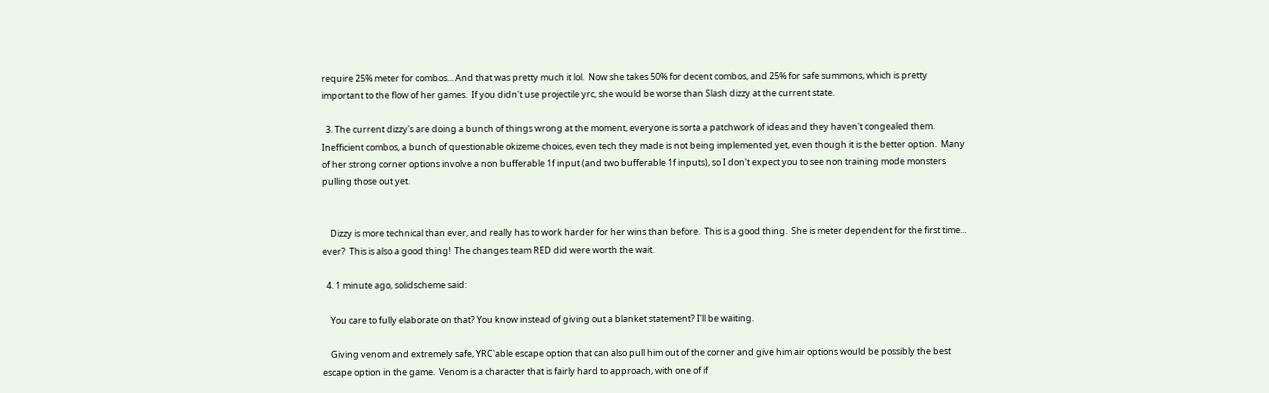require 25% meter for combos... And that was pretty much it lol.  Now she takes 50% for decent combos, and 25% for safe summons, which is pretty important to the flow of her games.  If you didn't use projectile yrc, she would be worse than Slash dizzy at the current state.

  3. The current dizzy's are doing a bunch of things wrong at the moment, everyone is sorta a patchwork of ideas and they haven't congealed them.  Inefficient combos, a bunch of questionable okizeme choices, even tech they made is not being implemented yet, even though it is the better option.  Many of her strong corner options involve a non bufferable 1f input (and two bufferable 1f inputs), so I don't expect you to see non training mode monsters pulling those out yet.


    Dizzy is more technical than ever, and really has to work harder for her wins than before.  This is a good thing.  She is meter dependent for the first time... ever?  This is also a good thing!  The changes team RED did were worth the wait.

  4. 1 minute ago, solidscheme said:

    You care to fully elaborate on that? You know instead of giving out a blanket statement? I'll be waiting.

    Giving venom and extremely safe, YRC'able escape option that can also pull him out of the corner and give him air options would be possibly the best escape option in the game.  Venom is a character that is fairly hard to approach, with one of if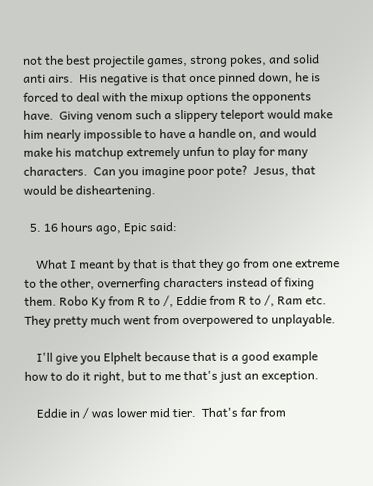not the best projectile games, strong pokes, and solid anti airs.  His negative is that once pinned down, he is forced to deal with the mixup options the opponents have.  Giving venom such a slippery teleport would make him nearly impossible to have a handle on, and would make his matchup extremely unfun to play for many characters.  Can you imagine poor pote?  Jesus, that would be disheartening.

  5. 16 hours ago, Epic said:

    What I meant by that is that they go from one extreme to the other, overnerfing characters instead of fixing them. Robo Ky from R to /, Eddie from R to /, Ram etc. They pretty much went from overpowered to unplayable.

    I'll give you Elphelt because that is a good example how to do it right, but to me that's just an exception.

    Eddie in / was lower mid tier.  That's far from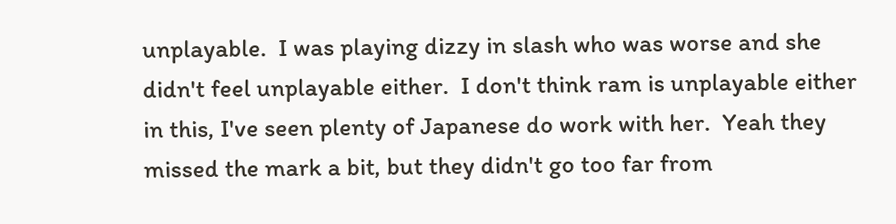unplayable.  I was playing dizzy in slash who was worse and she didn't feel unplayable either.  I don't think ram is unplayable either in this, I've seen plenty of Japanese do work with her.  Yeah they missed the mark a bit, but they didn't go too far from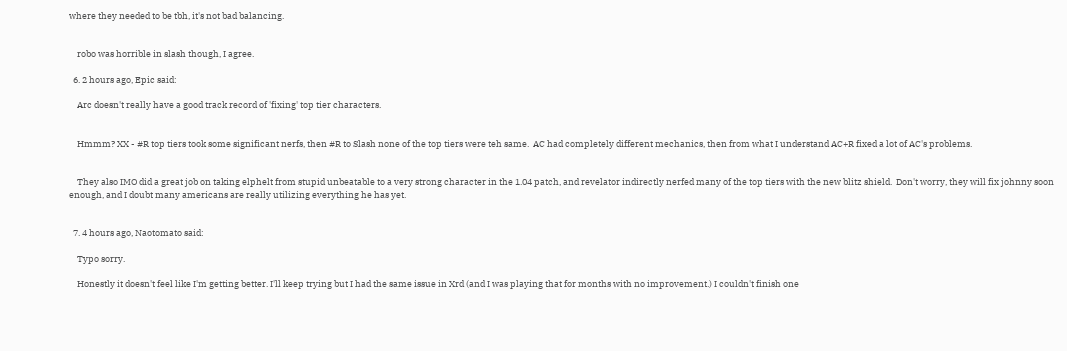where they needed to be tbh, it's not bad balancing.


    robo was horrible in slash though, I agree.

  6. 2 hours ago, Epic said:

    Arc doesn't really have a good track record of 'fixing' top tier characters.


    Hmmm? XX - #R top tiers took some significant nerfs, then #R to Slash none of the top tiers were teh same.  AC had completely different mechanics, then from what I understand AC+R fixed a lot of AC's problems.


    They also IMO did a great job on taking elphelt from stupid unbeatable to a very strong character in the 1.04 patch, and revelator indirectly nerfed many of the top tiers with the new blitz shield.  Don't worry, they will fix johnny soon enough, and I doubt many americans are really utilizing everything he has yet.


  7. 4 hours ago, Naotomato said:

    Typo sorry.

    Honestly it doesn't feel like I'm getting better. I'll keep trying but I had the same issue in Xrd (and I was playing that for months with no improvement.) I couldn't finish one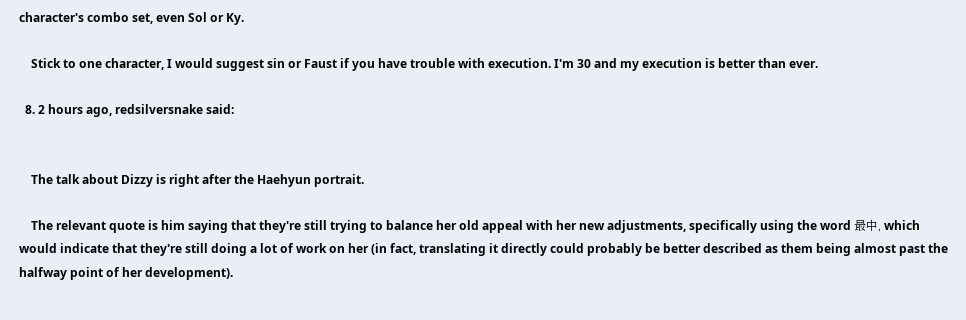character's combo set, even Sol or Ky.

    Stick to one character, I would suggest sin or Faust if you have trouble with execution. I'm 30 and my execution is better than ever.

  8. 2 hours ago, redsilversnake said:


    The talk about Dizzy is right after the Haehyun portrait.

    The relevant quote is him saying that they're still trying to balance her old appeal with her new adjustments, specifically using the word 最中, which would indicate that they're still doing a lot of work on her (in fact, translating it directly could probably be better described as them being almost past the halfway point of her development).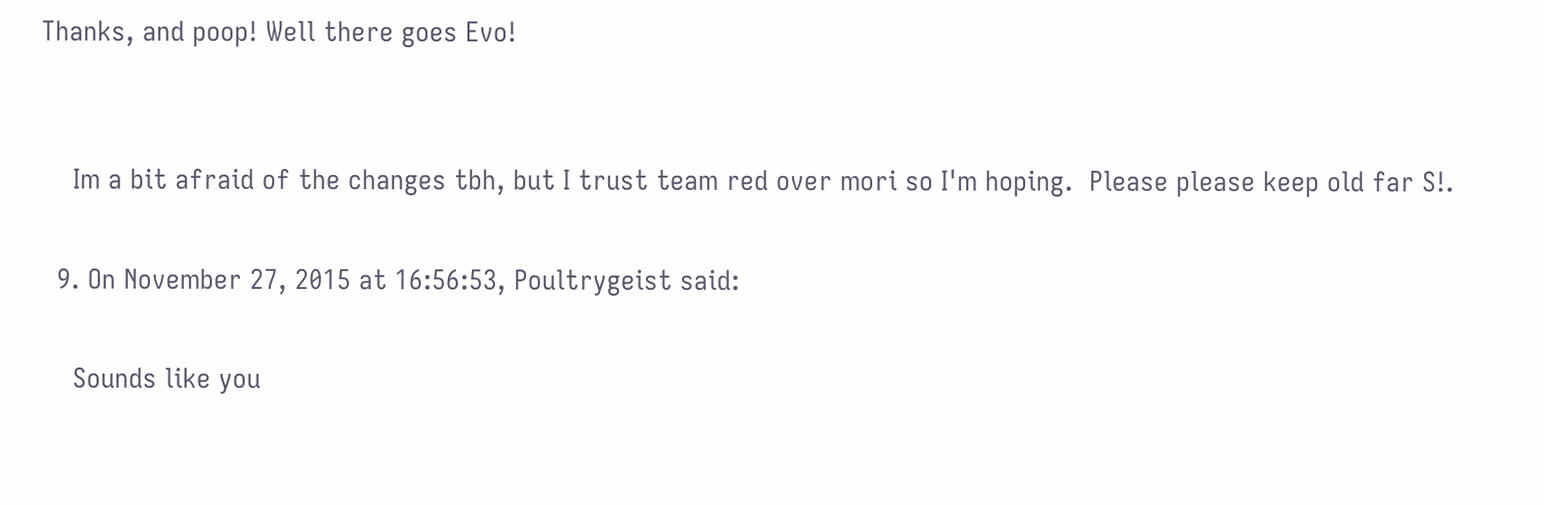Thanks, and poop! Well there goes Evo!


    Im a bit afraid of the changes tbh, but I trust team red over mori so I'm hoping.  Please please keep old far S!.

  9. On November 27, 2015 at 16:56:53, Poultrygeist said:

    Sounds like you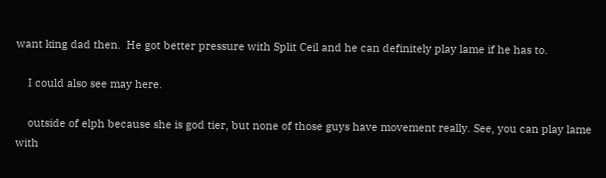want king dad then.  He got better pressure with Split Ceil and he can definitely play lame if he has to.

    I could also see may here.

    outside of elph because she is god tier, but none of those guys have movement really. See, you can play lame with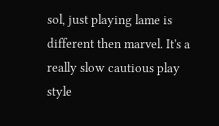sol, just playing lame is different then marvel. It's a really slow cautious play style